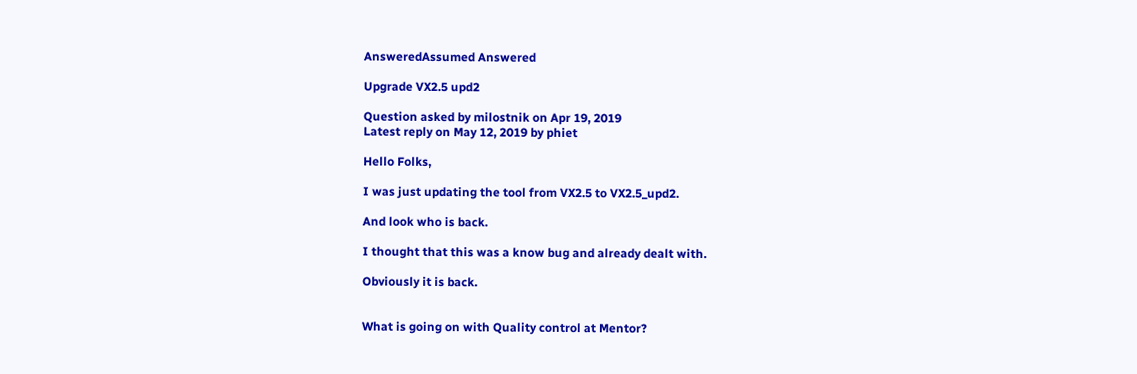AnsweredAssumed Answered

Upgrade VX2.5 upd2

Question asked by milostnik on Apr 19, 2019
Latest reply on May 12, 2019 by phiet

Hello Folks,

I was just updating the tool from VX2.5 to VX2.5_upd2.

And look who is back.

I thought that this was a know bug and already dealt with.

Obviously it is back.


What is going on with Quality control at Mentor?